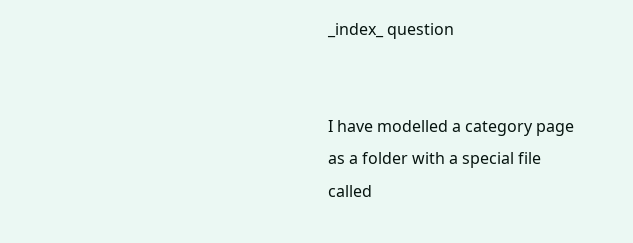_index_ question


I have modelled a category page as a folder with a special file called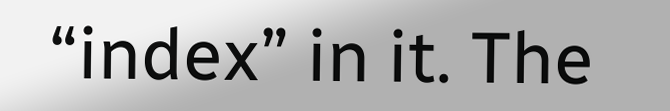“index” in it. The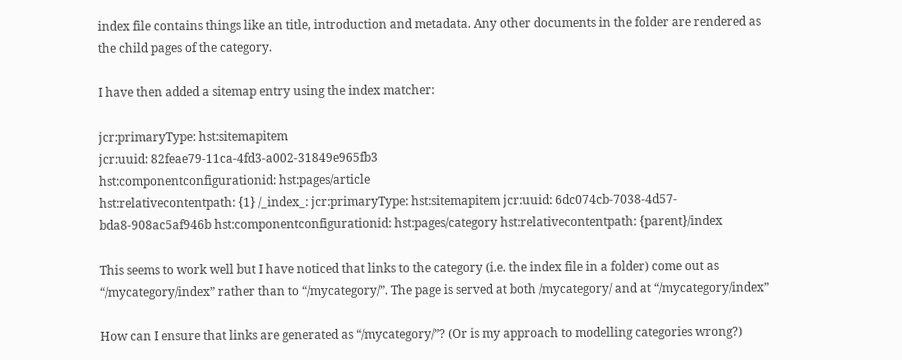index file contains things like an title, introduction and metadata. Any other documents in the folder are rendered as the child pages of the category.

I have then added a sitemap entry using the index matcher:

jcr:primaryType: hst:sitemapitem
jcr:uuid: 82feae79-11ca-4fd3-a002-31849e965fb3
hst:componentconfigurationid: hst:pages/article
hst:relativecontentpath: {1} /_index_: jcr:primaryType: hst:sitemapitem jcr:uuid: 6dc074cb-7038-4d57-bda8-908ac5af946b hst:componentconfigurationid: hst:pages/category hst:relativecontentpath: {parent}/index

This seems to work well but I have noticed that links to the category (i.e. the index file in a folder) come out as “/mycategory/index” rather than to “/mycategory/”. The page is served at both /mycategory/ and at “/mycategory/index”

How can I ensure that links are generated as “/mycategory/”? (Or is my approach to modelling categories wrong?)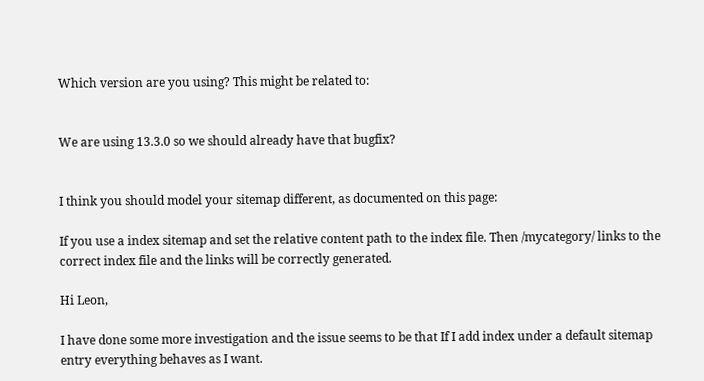Which version are you using? This might be related to:


We are using 13.3.0 so we should already have that bugfix?


I think you should model your sitemap different, as documented on this page:

If you use a index sitemap and set the relative content path to the index file. Then /mycategory/ links to the correct index file and the links will be correctly generated.

Hi Leon,

I have done some more investigation and the issue seems to be that If I add index under a default sitemap entry everything behaves as I want.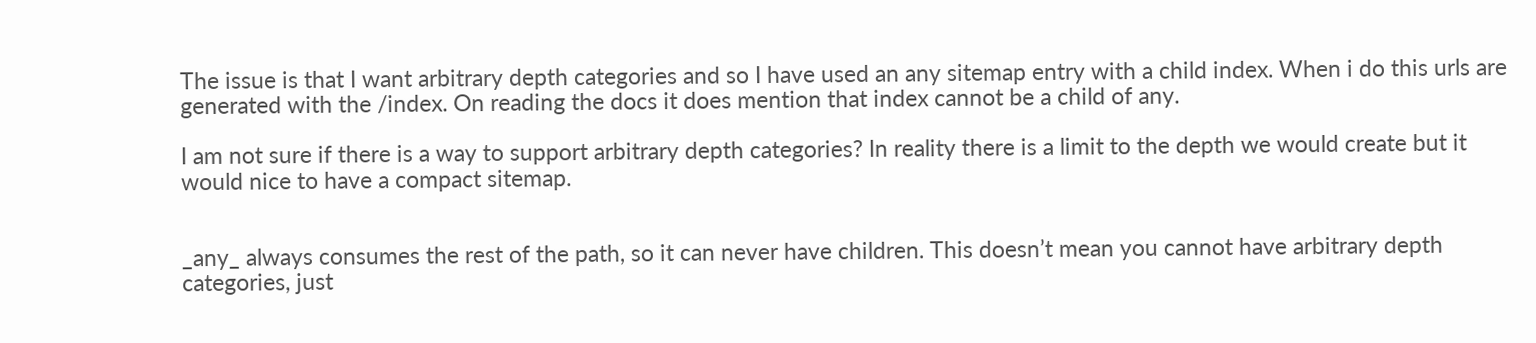The issue is that I want arbitrary depth categories and so I have used an any sitemap entry with a child index. When i do this urls are generated with the /index. On reading the docs it does mention that index cannot be a child of any.

I am not sure if there is a way to support arbitrary depth categories? In reality there is a limit to the depth we would create but it would nice to have a compact sitemap.


_any_ always consumes the rest of the path, so it can never have children. This doesn’t mean you cannot have arbitrary depth categories, just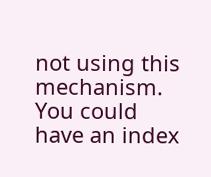not using this mechanism. You could have an index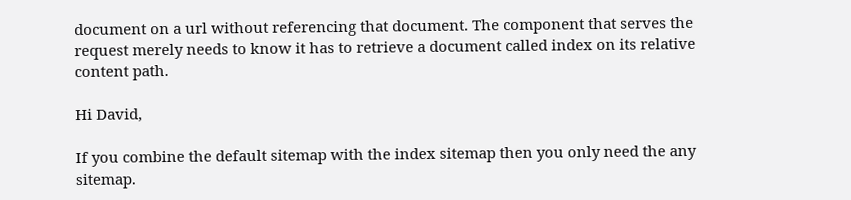document on a url without referencing that document. The component that serves the request merely needs to know it has to retrieve a document called index on its relative content path.

Hi David,

If you combine the default sitemap with the index sitemap then you only need the any sitemap.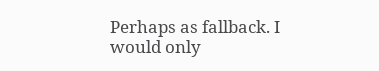Perhaps as fallback. I would only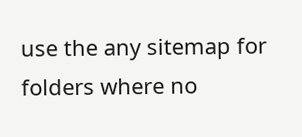use the any sitemap for folders where no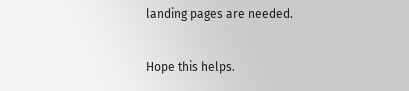landing pages are needed.

Hope this helps.